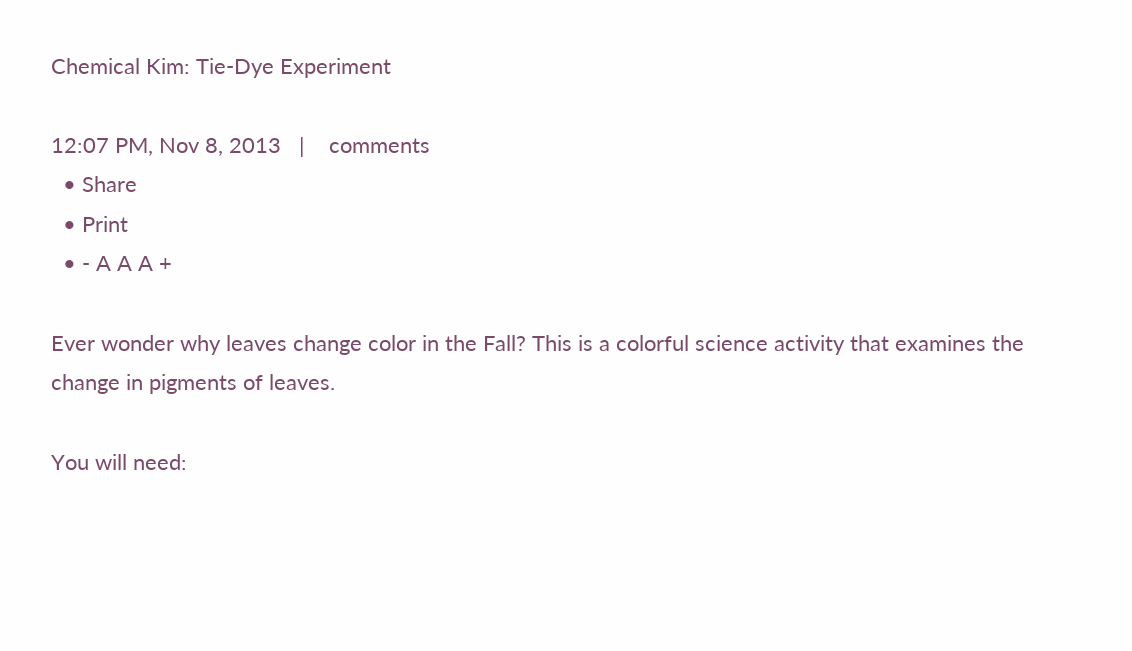Chemical Kim: Tie-Dye Experiment

12:07 PM, Nov 8, 2013   |    comments
  • Share
  • Print
  • - A A A +

Ever wonder why leaves change color in the Fall? This is a colorful science activity that examines the change in pigments of leaves.

You will need: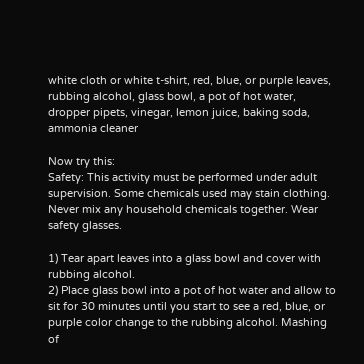white cloth or white t-shirt, red, blue, or purple leaves, rubbing alcohol, glass bowl, a pot of hot water, dropper pipets, vinegar, lemon juice, baking soda, ammonia cleaner

Now try this:
Safety: This activity must be performed under adult supervision. Some chemicals used may stain clothing. Never mix any household chemicals together. Wear safety glasses.

1) Tear apart leaves into a glass bowl and cover with rubbing alcohol.
2) Place glass bowl into a pot of hot water and allow to sit for 30 minutes until you start to see a red, blue, or purple color change to the rubbing alcohol. Mashing of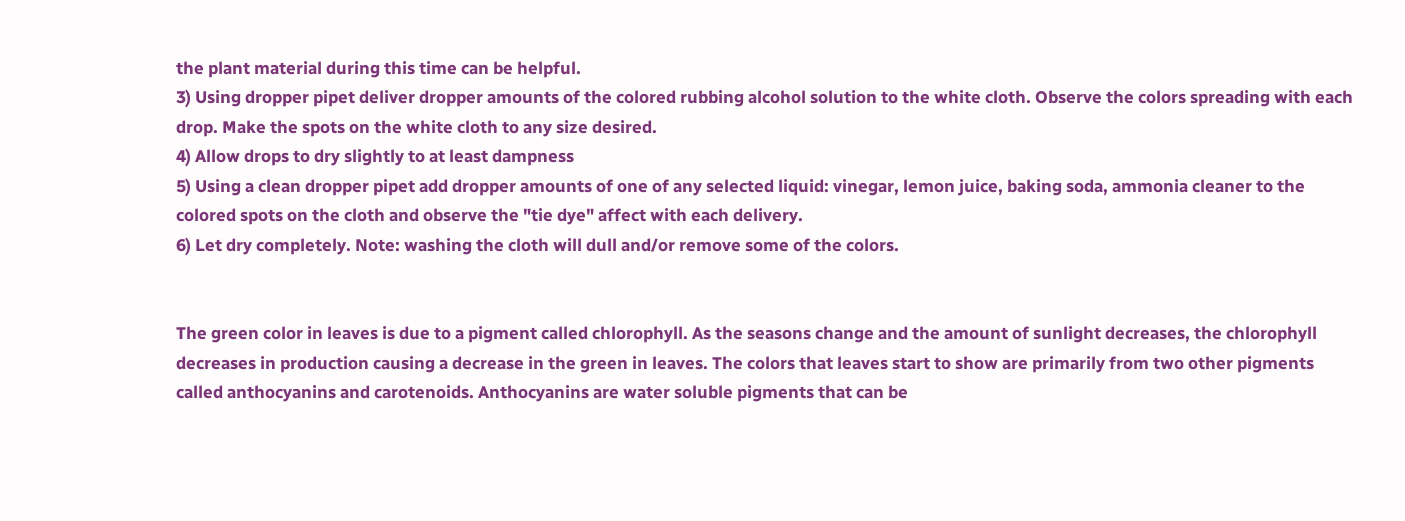the plant material during this time can be helpful.
3) Using dropper pipet deliver dropper amounts of the colored rubbing alcohol solution to the white cloth. Observe the colors spreading with each drop. Make the spots on the white cloth to any size desired.
4) Allow drops to dry slightly to at least dampness
5) Using a clean dropper pipet add dropper amounts of one of any selected liquid: vinegar, lemon juice, baking soda, ammonia cleaner to the colored spots on the cloth and observe the "tie dye" affect with each delivery.
6) Let dry completely. Note: washing the cloth will dull and/or remove some of the colors.


The green color in leaves is due to a pigment called chlorophyll. As the seasons change and the amount of sunlight decreases, the chlorophyll decreases in production causing a decrease in the green in leaves. The colors that leaves start to show are primarily from two other pigments called anthocyanins and carotenoids. Anthocyanins are water soluble pigments that can be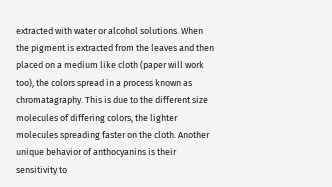extracted with water or alcohol solutions. When the pigment is extracted from the leaves and then placed on a medium like cloth (paper will work too), the colors spread in a process known as chromatagraphy. This is due to the different size molecules of differing colors, the lighter molecules spreading faster on the cloth. Another unique behavior of anthocyanins is their sensitivity to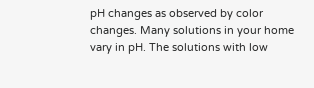pH changes as observed by color changes. Many solutions in your home vary in pH. The solutions with low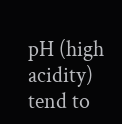pH (high acidity) tend to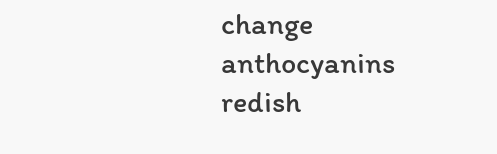change anthocyanins redish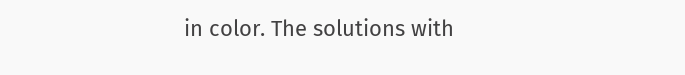in color. The solutions with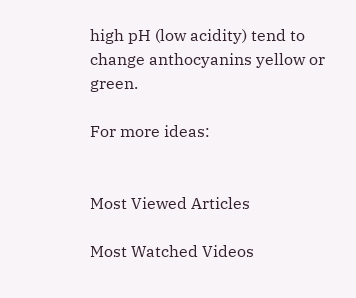high pH (low acidity) tend to change anthocyanins yellow or green.

For more ideas:


Most Viewed Articles

Most Watched Videos